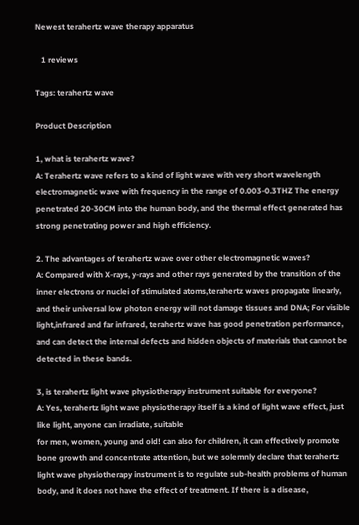Newest terahertz wave therapy apparatus

   1 reviews

Tags: terahertz wave

Product Description

1, what is terahertz wave?
A: Terahertz wave refers to a kind of light wave with very short wavelength electromagnetic wave with frequency in the range of 0.003-0.3THZ The energy penetrated 20-30CM into the human body, and the thermal effect generated has strong penetrating power and high efficiency.

2. The advantages of terahertz wave over other electromagnetic waves?
A: Compared with X-rays, y-rays and other rays generated by the transition of the inner electrons or nuclei of stimulated atoms,terahertz waves propagate linearly, and their universal low photon energy will not damage tissues and DNA; For visible light,infrared and far infrared, terahertz wave has good penetration performance, and can detect the internal defects and hidden objects of materials that cannot be detected in these bands.

3, is terahertz light wave physiotherapy instrument suitable for everyone?
A: Yes, terahertz light wave physiotherapy itself is a kind of light wave effect, just like light, anyone can irradiate, suitable
for men, women, young and old! can also for children, it can effectively promote bone growth and concentrate attention, but we solemnly declare that terahertz light wave physiotherapy instrument is to regulate sub-health problems of human body, and it does not have the effect of treatment. If there is a disease,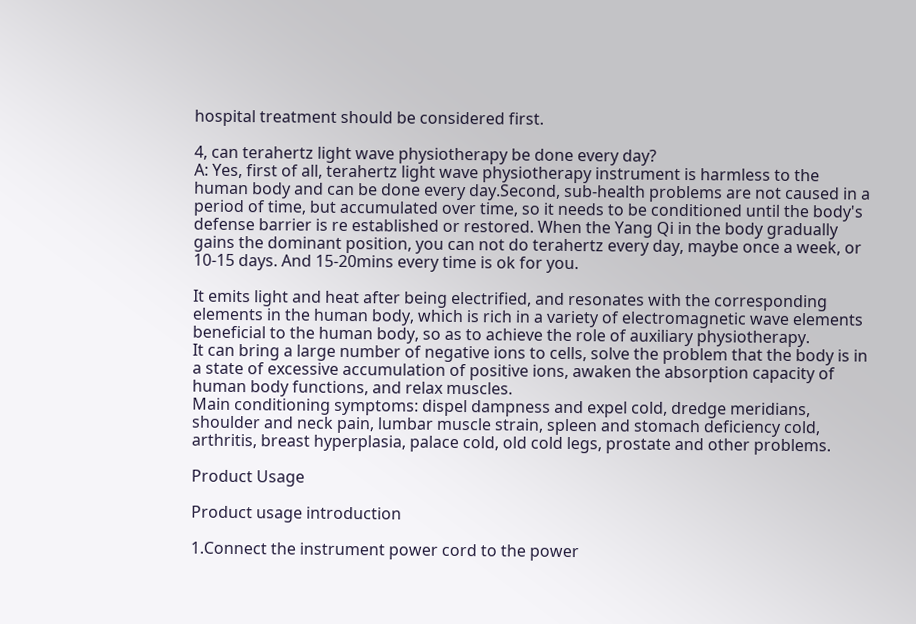hospital treatment should be considered first.

4, can terahertz light wave physiotherapy be done every day?
A: Yes, first of all, terahertz light wave physiotherapy instrument is harmless to the human body and can be done every day.Second, sub-health problems are not caused in a period of time, but accumulated over time, so it needs to be conditioned until the body's defense barrier is re established or restored. When the Yang Qi in the body gradually gains the dominant position, you can not do terahertz every day, maybe once a week, or 10-15 days. And 15-20mins every time is ok for you.

It emits light and heat after being electrified, and resonates with the corresponding elements in the human body, which is rich in a variety of electromagnetic wave elements beneficial to the human body, so as to achieve the role of auxiliary physiotherapy.
It can bring a large number of negative ions to cells, solve the problem that the body is in a state of excessive accumulation of positive ions, awaken the absorption capacity of human body functions, and relax muscles.
Main conditioning symptoms: dispel dampness and expel cold, dredge meridians, shoulder and neck pain, lumbar muscle strain, spleen and stomach deficiency cold, arthritis, breast hyperplasia, palace cold, old cold legs, prostate and other problems.

Product Usage

Product usage introduction

1.Connect the instrument power cord to the power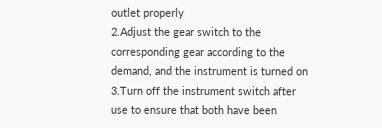outlet properly
2.Adjust the gear switch to the corresponding gear according to the demand, and the instrument is turned on
3.Turn off the instrument switch after use to ensure that both have been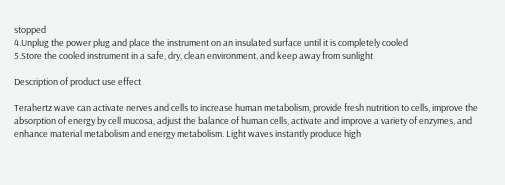stopped
4.Unplug the power plug and place the instrument on an insulated surface until it is completely cooled
5.Store the cooled instrument in a safe, dry, clean environment, and keep away from sunlight

Description of product use effect

Terahertz wave can activate nerves and cells to increase human metabolism, provide fresh nutrition to cells, improve the absorption of energy by cell mucosa, adjust the balance of human cells, activate and improve a variety of enzymes, and enhance material metabolism and energy metabolism. Light waves instantly produce high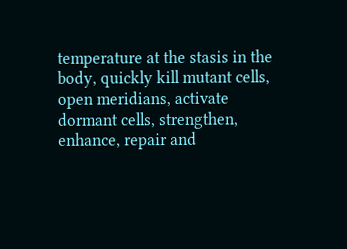temperature at the stasis in the body, quickly kill mutant cells, open meridians, activate dormant cells, strengthen, enhance, repair and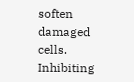soften damaged cells. Inhibiting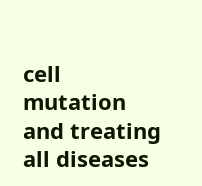cell mutation and treating all diseases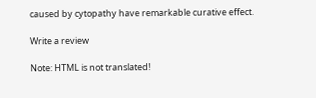caused by cytopathy have remarkable curative effect.

Write a review

Note: HTML is not translated!